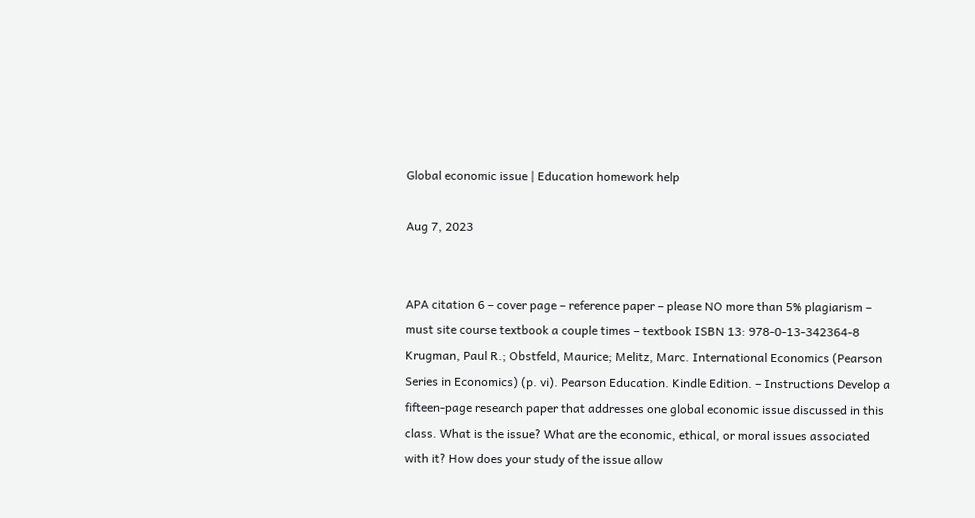Global economic issue | Education homework help

Aug 7, 2023


APA citation 6 – cover page – reference paper – please NO more than 5% plagiarism – must site course textbook a couple times – textbook ISBN 13: 978-0-13-342364-8 Krugman, Paul R.; Obstfeld, Maurice; Melitz, Marc. International Economics (Pearson Series in Economics) (p. vi). Pearson Education. Kindle Edition. – Instructions Develop a fifteen-page research paper that addresses one global economic issue discussed in this class. What is the issue? What are the economic, ethical, or moral issues associated with it? How does your study of the issue allow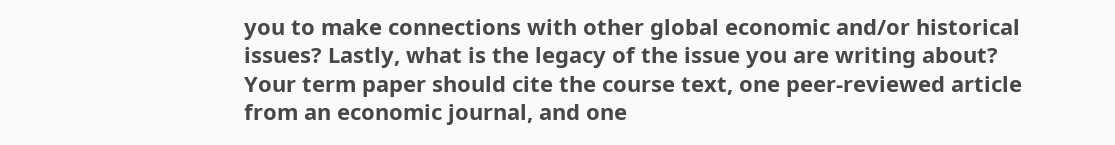you to make connections with other global economic and/or historical issues? Lastly, what is the legacy of the issue you are writing about? Your term paper should cite the course text, one peer-reviewed article from an economic journal, and one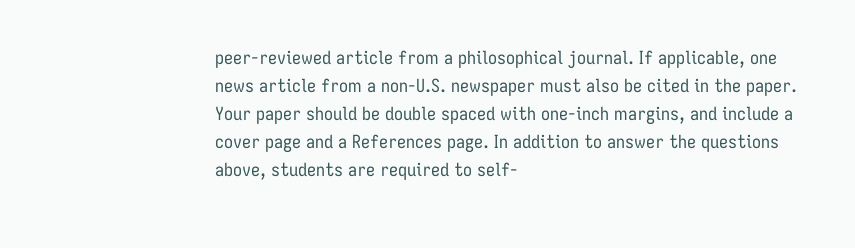peer-reviewed article from a philosophical journal. If applicable, one news article from a non-U.S. newspaper must also be cited in the paper. Your paper should be double spaced with one-inch margins, and include a cover page and a References page. In addition to answer the questions above, students are required to self-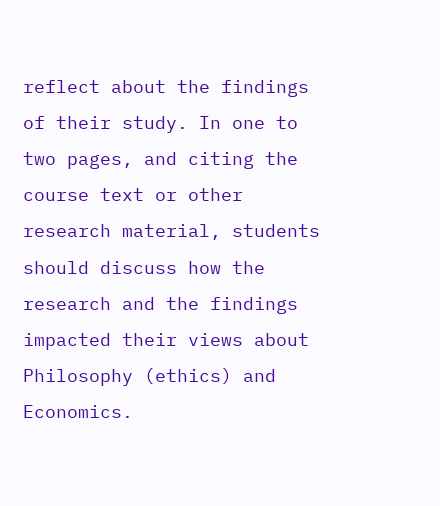reflect about the findings of their study. In one to two pages, and citing the course text or other research material, students should discuss how the research and the findings impacted their views about Philosophy (ethics) and Economics.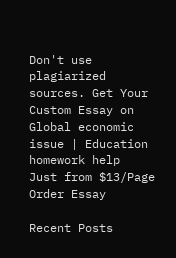Don't use plagiarized sources. Get Your Custom Essay on
Global economic issue | Education homework help
Just from $13/Page
Order Essay

Recent Posts